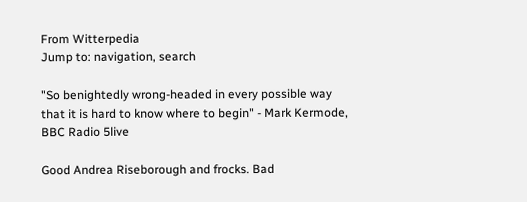From Witterpedia
Jump to: navigation, search

"So benightedly wrong-headed in every possible way that it is hard to know where to begin" - Mark Kermode, BBC Radio 5live

Good Andrea Riseborough and frocks. Bad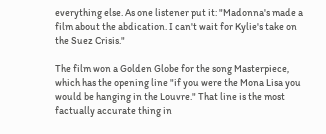everything else. As one listener put it: "Madonna's made a film about the abdication. I can't wait for Kylie's take on the Suez Crisis."

The film won a Golden Globe for the song Masterpiece, which has the opening line "if you were the Mona Lisa you would be hanging in the Louvre." That line is the most factually accurate thing in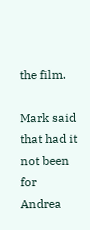the film.

Mark said that had it not been for Andrea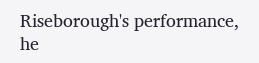Riseborough's performance, he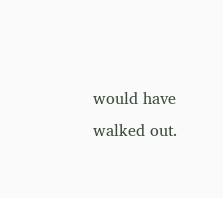would have walked out.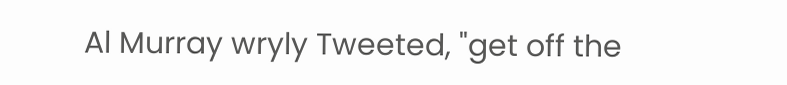Al Murray wryly Tweeted, "get off the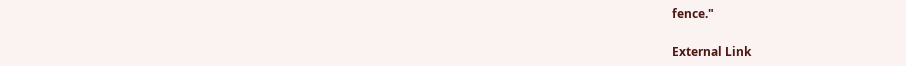fence."

External Link